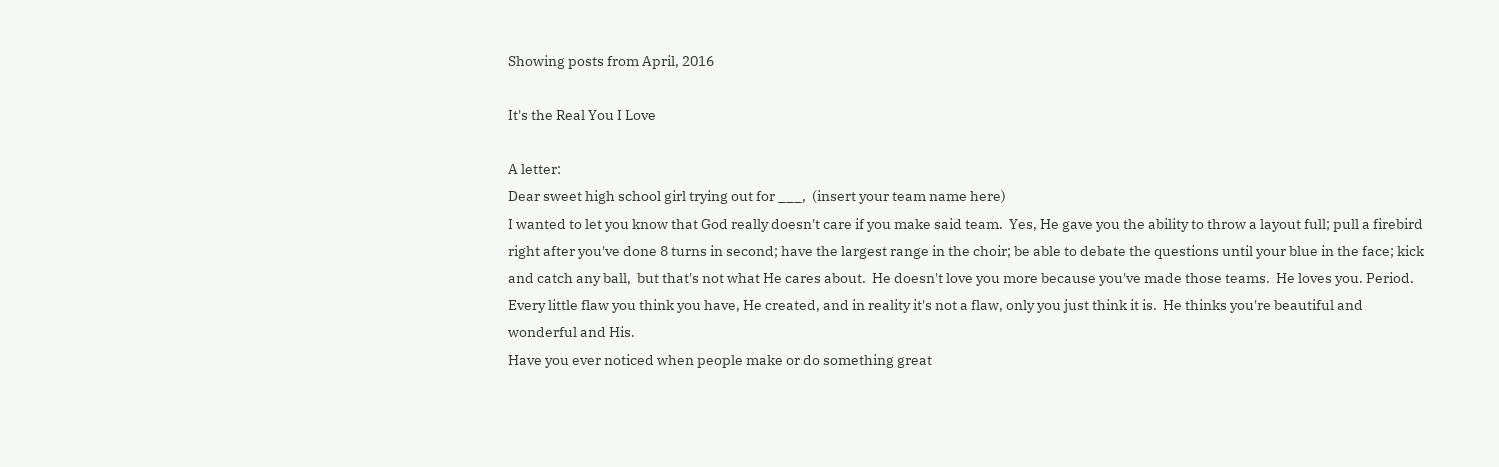Showing posts from April, 2016

It's the Real You I Love

A letter:
Dear sweet high school girl trying out for ___,  (insert your team name here)
I wanted to let you know that God really doesn't care if you make said team.  Yes, He gave you the ability to throw a layout full; pull a firebird right after you've done 8 turns in second; have the largest range in the choir; be able to debate the questions until your blue in the face; kick and catch any ball,  but that's not what He cares about.  He doesn't love you more because you've made those teams.  He loves you. Period.  Every little flaw you think you have, He created, and in reality it's not a flaw, only you just think it is.  He thinks you're beautiful and wonderful and His.
Have you ever noticed when people make or do something great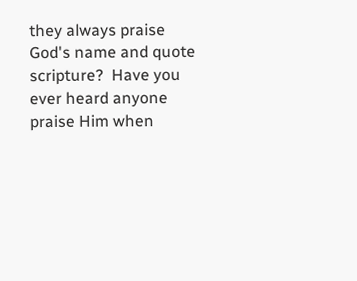they always praise God's name and quote scripture?  Have you ever heard anyone praise Him when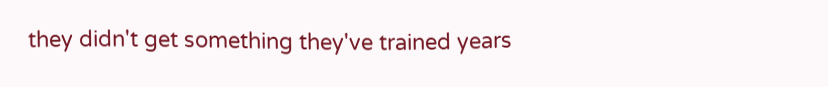they didn't get something they've trained years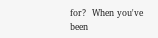for?  When you've been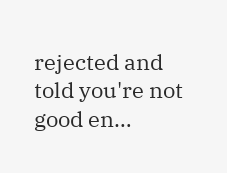rejected and told you're not good en…